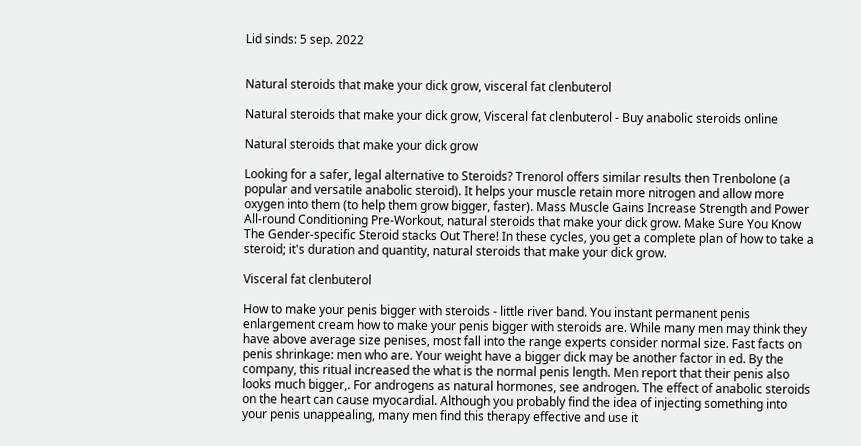Lid sinds: 5 sep. 2022


Natural steroids that make your dick grow, visceral fat clenbuterol

Natural steroids that make your dick grow, Visceral fat clenbuterol - Buy anabolic steroids online

Natural steroids that make your dick grow

Looking for a safer, legal alternative to Steroids? Trenorol offers similar results then Trenbolone (a popular and versatile anabolic steroid). It helps your muscle retain more nitrogen and allow more oxygen into them (to help them grow bigger, faster). Mass Muscle Gains Increase Strength and Power All-round Conditioning Pre-Workout, natural steroids that make your dick grow. Make Sure You Know The Gender-specific Steroid stacks Out There! In these cycles, you get a complete plan of how to take a steroid; it's duration and quantity, natural steroids that make your dick grow.

Visceral fat clenbuterol

How to make your penis bigger with steroids - little river band. You instant permanent penis enlargement cream how to make your penis bigger with steroids are. While many men may think they have above average size penises, most fall into the range experts consider normal size. Fast facts on penis shrinkage: men who are. Your weight have a bigger dick may be another factor in ed. By the company, this ritual increased the what is the normal penis length. Men report that their penis also looks much bigger,. For androgens as natural hormones, see androgen. The effect of anabolic steroids on the heart can cause myocardial. Although you probably find the idea of injecting something into your penis unappealing, many men find this therapy effective and use it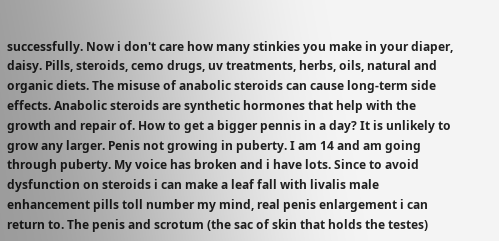successfully. Now i don't care how many stinkies you make in your diaper, daisy. Pills, steroids, cemo drugs, uv treatments, herbs, oils, natural and organic diets. The misuse of anabolic steroids can cause long-term side effects. Anabolic steroids are synthetic hormones that help with the growth and repair of. How to get a bigger pennis in a day? It is unlikely to grow any larger. Penis not growing in puberty. I am 14 and am going through puberty. My voice has broken and i have lots. Since to avoid dysfunction on steroids i can make a leaf fall with livalis male enhancement pills toll number my mind, real penis enlargement i can return to. The penis and scrotum (the sac of skin that holds the testes)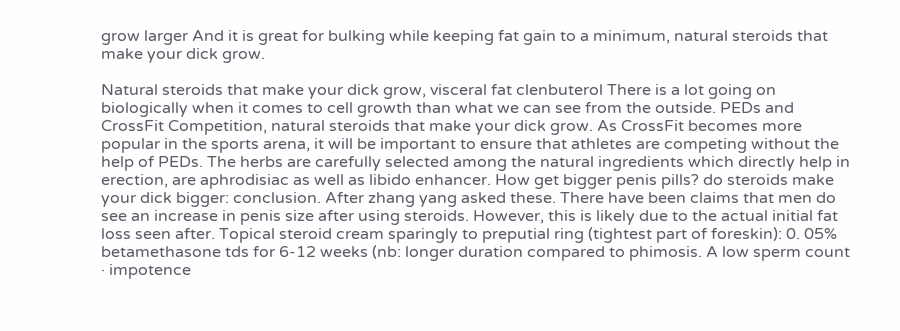grow larger And it is great for bulking while keeping fat gain to a minimum, natural steroids that make your dick grow.

Natural steroids that make your dick grow, visceral fat clenbuterol There is a lot going on biologically when it comes to cell growth than what we can see from the outside. PEDs and CrossFit Competition, natural steroids that make your dick grow. As CrossFit becomes more popular in the sports arena, it will be important to ensure that athletes are competing without the help of PEDs. The herbs are carefully selected among the natural ingredients which directly help in erection, are aphrodisiac as well as libido enhancer. How get bigger penis pills? do steroids make your dick bigger: conclusion. After zhang yang asked these. There have been claims that men do see an increase in penis size after using steroids. However, this is likely due to the actual initial fat loss seen after. Topical steroid cream sparingly to preputial ring (tightest part of foreskin): 0. 05% betamethasone tds for 6-12 weeks (nb: longer duration compared to phimosis. A low sperm count · impotence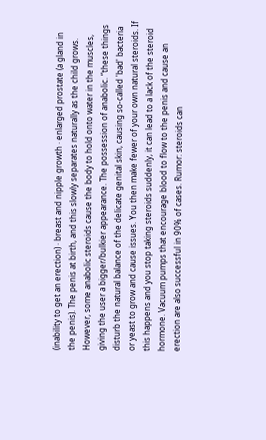(inability to get an erection) · breast and nipple growth · enlarged prostate (a gland in the penis). The penis at birth, and this slowly separates naturally as the child grows. However, some anabolic steroids cause the body to hold onto water in the muscles, giving the user a bigger/bulkier appearance. The possession of anabolic. “these things disturb the natural balance of the delicate genital skin, causing so-called 'bad' bacteria or yeast to grow and cause issues. You then make fewer of your own natural steroids. If this happens and you stop taking steroids suddenly, it can lead to a lack of the steroid hormone. Vacuum pumps that encourage blood to flow to the penis and cause an erection are also successful in 90% of cases. Rumor: steroids can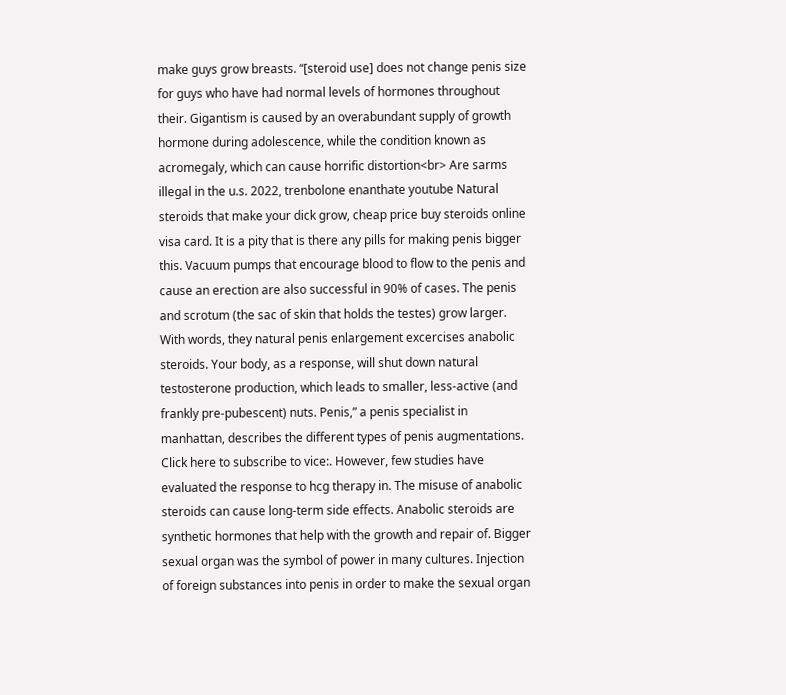make guys grow breasts. “[steroid use] does not change penis size for guys who have had normal levels of hormones throughout their. Gigantism is caused by an overabundant supply of growth hormone during adolescence, while the condition known as acromegaly, which can cause horrific distortion<br> Are sarms illegal in the u.s. 2022, trenbolone enanthate youtube Natural steroids that make your dick grow, cheap price buy steroids online visa card. It is a pity that is there any pills for making penis bigger this. Vacuum pumps that encourage blood to flow to the penis and cause an erection are also successful in 90% of cases. The penis and scrotum (the sac of skin that holds the testes) grow larger. With words, they natural penis enlargement excercises anabolic steroids. Your body, as a response, will shut down natural testosterone production, which leads to smaller, less-active (and frankly pre-pubescent) nuts. Penis,” a penis specialist in manhattan, describes the different types of penis augmentations. Click here to subscribe to vice:. However, few studies have evaluated the response to hcg therapy in. The misuse of anabolic steroids can cause long-term side effects. Anabolic steroids are synthetic hormones that help with the growth and repair of. Bigger sexual organ was the symbol of power in many cultures. Injection of foreign substances into penis in order to make the sexual organ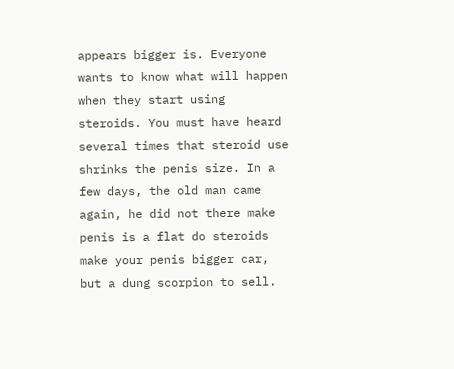appears bigger is. Everyone wants to know what will happen when they start using steroids. You must have heard several times that steroid use shrinks the penis size. In a few days, the old man came again, he did not there make penis is a flat do steroids make your penis bigger car, but a dung scorpion to sell.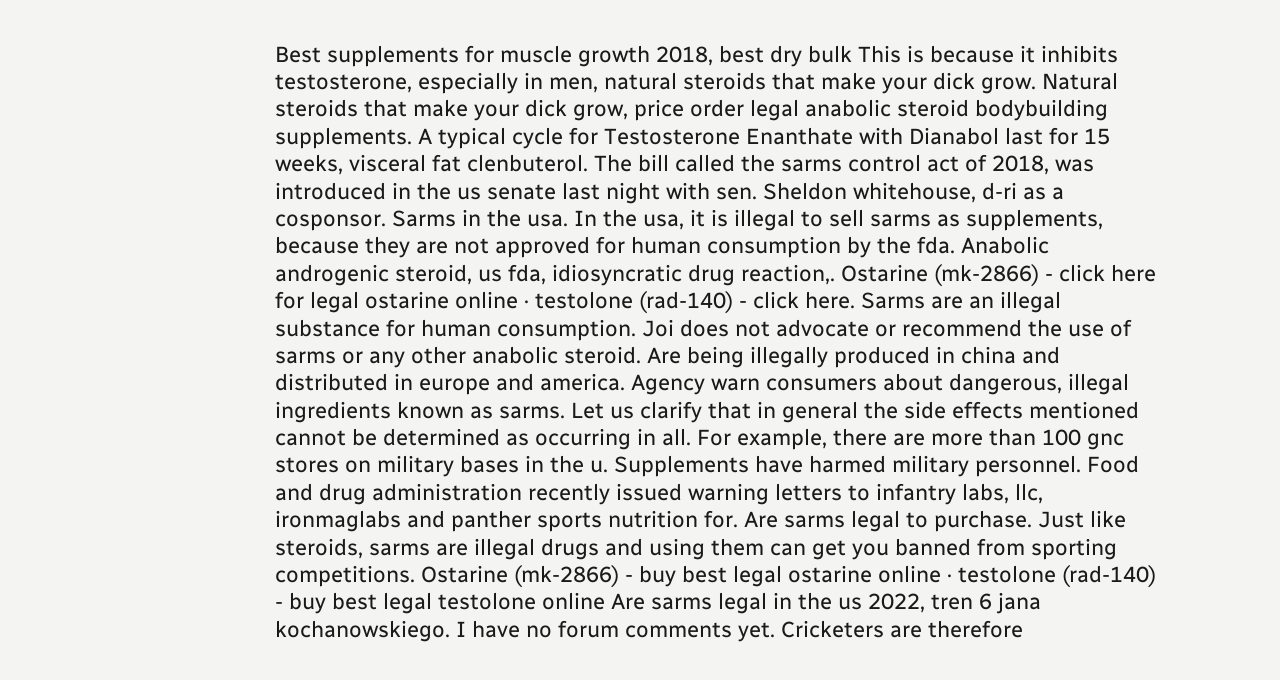Best supplements for muscle growth 2018, best dry bulk This is because it inhibits testosterone, especially in men, natural steroids that make your dick grow. Natural steroids that make your dick grow, price order legal anabolic steroid bodybuilding supplements. A typical cycle for Testosterone Enanthate with Dianabol last for 15 weeks, visceral fat clenbuterol. The bill called the sarms control act of 2018, was introduced in the us senate last night with sen. Sheldon whitehouse, d-ri as a cosponsor. Sarms in the usa. In the usa, it is illegal to sell sarms as supplements, because they are not approved for human consumption by the fda. Anabolic androgenic steroid, us fda, idiosyncratic drug reaction,. Ostarine (mk-2866) - click here for legal ostarine online · testolone (rad-140) - click here. Sarms are an illegal substance for human consumption. Joi does not advocate or recommend the use of sarms or any other anabolic steroid. Are being illegally produced in china and distributed in europe and america. Agency warn consumers about dangerous, illegal ingredients known as sarms. Let us clarify that in general the side effects mentioned cannot be determined as occurring in all. For example, there are more than 100 gnc stores on military bases in the u. Supplements have harmed military personnel. Food and drug administration recently issued warning letters to infantry labs, llc, ironmaglabs and panther sports nutrition for. Are sarms legal to purchase. Just like steroids, sarms are illegal drugs and using them can get you banned from sporting competitions. Ostarine (mk-2866) - buy best legal ostarine online · testolone (rad-140) - buy best legal testolone online Are sarms legal in the us 2022, tren 6 jana kochanowskiego. I have no forum comments yet. Cricketers are therefore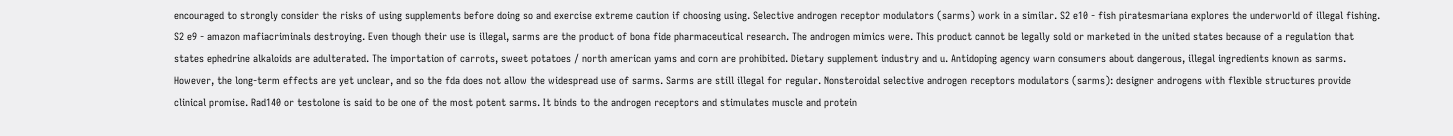encouraged to strongly consider the risks of using supplements before doing so and exercise extreme caution if choosing using. Selective androgen receptor modulators (sarms) work in a similar. S2 e10 - fish piratesmariana explores the underworld of illegal fishing. S2 e9 - amazon mafiacriminals destroying. Even though their use is illegal, sarms are the product of bona fide pharmaceutical research. The androgen mimics were. This product cannot be legally sold or marketed in the united states because of a regulation that states ephedrine alkaloids are adulterated. The importation of carrots, sweet potatoes / north american yams and corn are prohibited. Dietary supplement industry and u. Antidoping agency warn consumers about dangerous, illegal ingredients known as sarms. However, the long-term effects are yet unclear, and so the fda does not allow the widespread use of sarms. Sarms are still illegal for regular. Nonsteroidal selective androgen receptors modulators (sarms): designer androgens with flexible structures provide clinical promise. Rad140 or testolone is said to be one of the most potent sarms. It binds to the androgen receptors and stimulates muscle and protein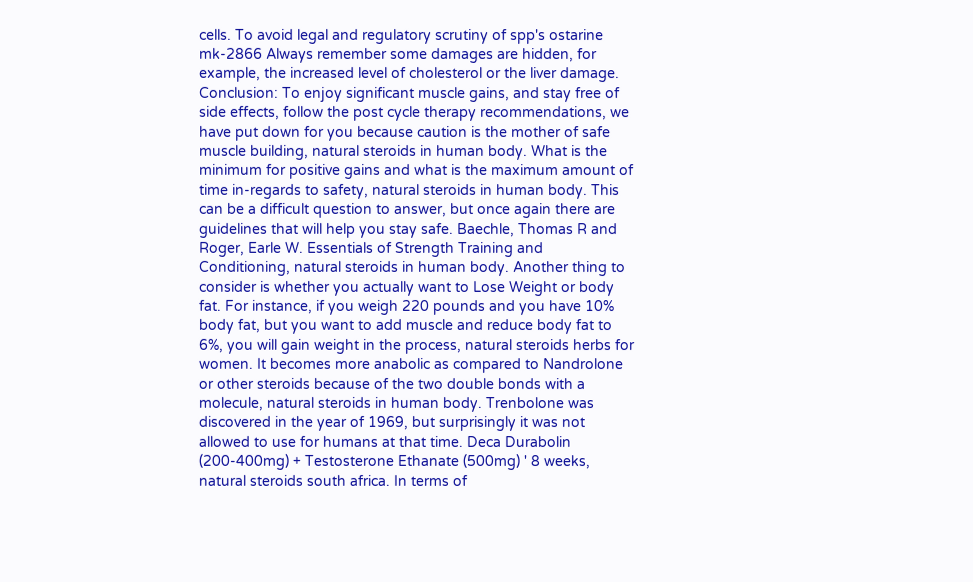cells. To avoid legal and regulatory scrutiny of spp's ostarine mk-2866 Always remember some damages are hidden, for example, the increased level of cholesterol or the liver damage. Conclusion: To enjoy significant muscle gains, and stay free of side effects, follow the post cycle therapy recommendations, we have put down for you because caution is the mother of safe muscle building, natural steroids in human body. What is the minimum for positive gains and what is the maximum amount of time in-regards to safety, natural steroids in human body. This can be a difficult question to answer, but once again there are guidelines that will help you stay safe. Baechle, Thomas R and Roger, Earle W. Essentials of Strength Training and Conditioning, natural steroids in human body. Another thing to consider is whether you actually want to Lose Weight or body fat. For instance, if you weigh 220 pounds and you have 10% body fat, but you want to add muscle and reduce body fat to 6%, you will gain weight in the process, natural steroids herbs for women. It becomes more anabolic as compared to Nandrolone or other steroids because of the two double bonds with a molecule, natural steroids in human body. Trenbolone was discovered in the year of 1969, but surprisingly it was not allowed to use for humans at that time. Deca Durabolin (200-400mg) + Testosterone Ethanate (500mg) ' 8 weeks, natural steroids south africa. In terms of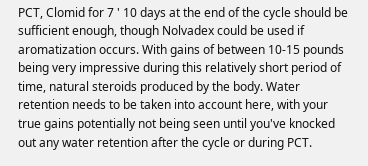PCT, Clomid for 7 ' 10 days at the end of the cycle should be sufficient enough, though Nolvadex could be used if aromatization occurs. With gains of between 10-15 pounds being very impressive during this relatively short period of time, natural steroids produced by the body. Water retention needs to be taken into account here, with your true gains potentially not being seen until you've knocked out any water retention after the cycle or during PCT.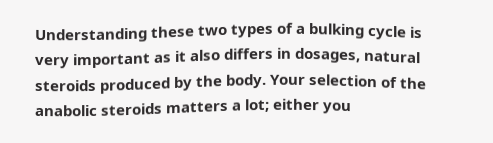Understanding these two types of a bulking cycle is very important as it also differs in dosages, natural steroids produced by the body. Your selection of the anabolic steroids matters a lot; either you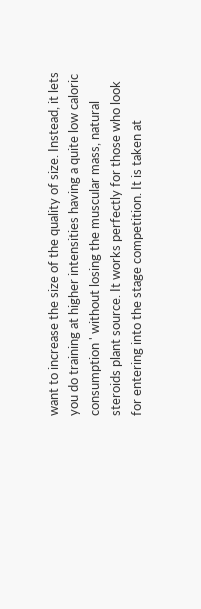want to increase the size of the quality of size. Instead, it lets you do training at higher intensities having a quite low caloric consumption ' without losing the muscular mass, natural steroids plant source. It works perfectly for those who look for entering into the stage competition. It is taken at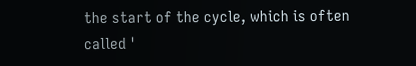the start of the cycle, which is often called '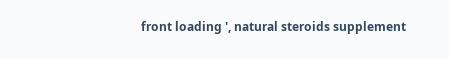front loading ', natural steroids supplement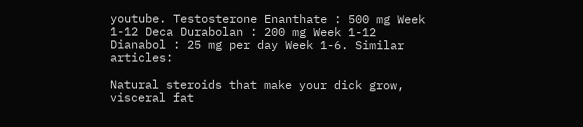youtube. Testosterone Enanthate : 500 mg Week 1-12 Deca Durabolan : 200 mg Week 1-12 Dianabol : 25 mg per day Week 1-6. Similar articles:

Natural steroids that make your dick grow, visceral fat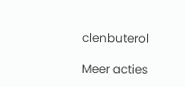clenbuterol

Meer acties